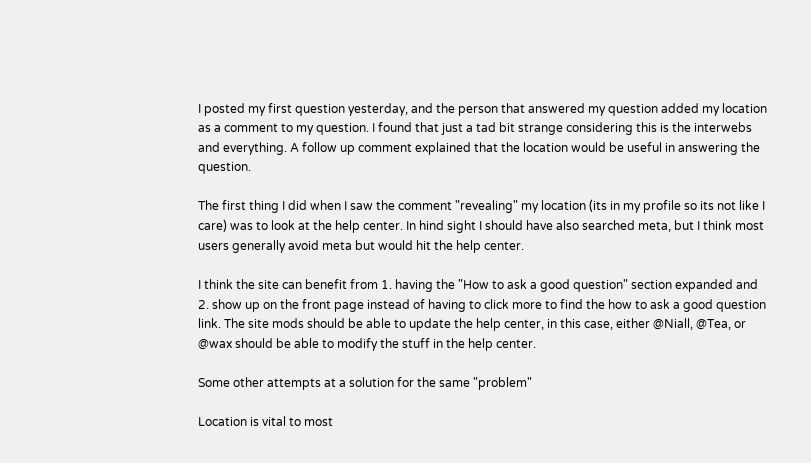I posted my first question yesterday, and the person that answered my question added my location as a comment to my question. I found that just a tad bit strange considering this is the interwebs and everything. A follow up comment explained that the location would be useful in answering the question.

The first thing I did when I saw the comment "revealing" my location (its in my profile so its not like I care) was to look at the help center. In hind sight I should have also searched meta, but I think most users generally avoid meta but would hit the help center.

I think the site can benefit from 1. having the "How to ask a good question" section expanded and 2. show up on the front page instead of having to click more to find the how to ask a good question link. The site mods should be able to update the help center, in this case, either @Niall, @Tea, or @wax should be able to modify the stuff in the help center.

Some other attempts at a solution for the same "problem"

Location is vital to most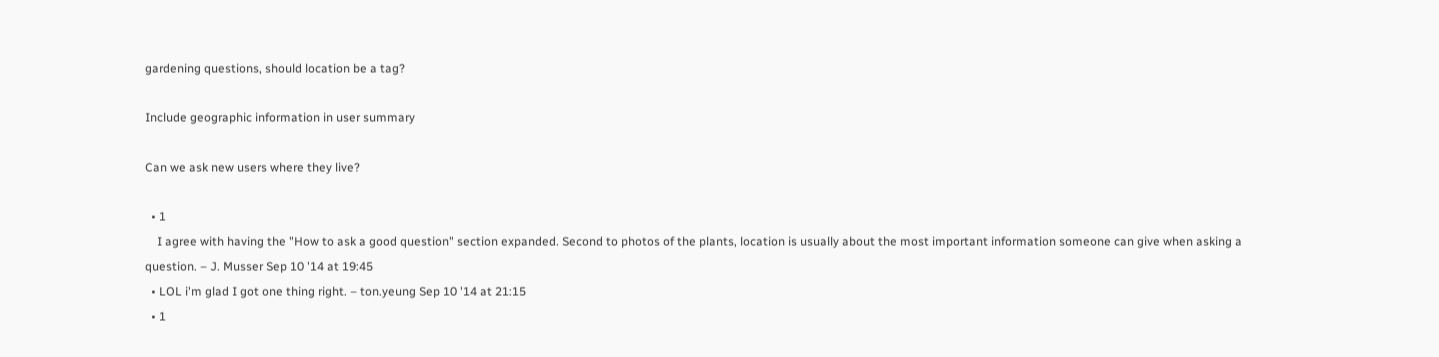gardening questions, should location be a tag?

Include geographic information in user summary

Can we ask new users where they live?

  • 1
    I agree with having the "How to ask a good question" section expanded. Second to photos of the plants, location is usually about the most important information someone can give when asking a question. – J. Musser Sep 10 '14 at 19:45
  • LOL i'm glad I got one thing right. – ton.yeung Sep 10 '14 at 21:15
  • 1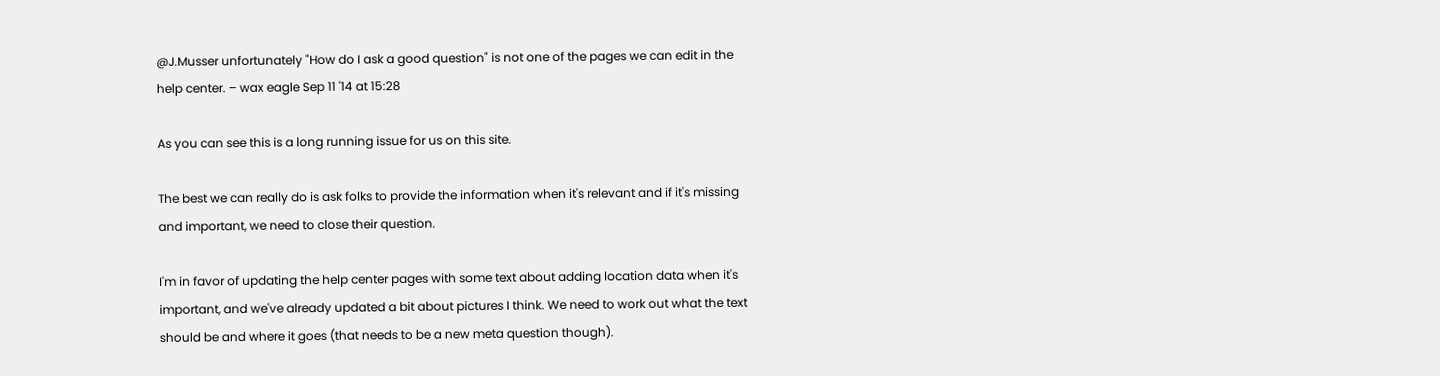@J.Musser unfortunately "How do I ask a good question" is not one of the pages we can edit in the help center. – wax eagle Sep 11 '14 at 15:28

As you can see this is a long running issue for us on this site.

The best we can really do is ask folks to provide the information when it's relevant and if it's missing and important, we need to close their question.

I'm in favor of updating the help center pages with some text about adding location data when it's important, and we've already updated a bit about pictures I think. We need to work out what the text should be and where it goes (that needs to be a new meta question though).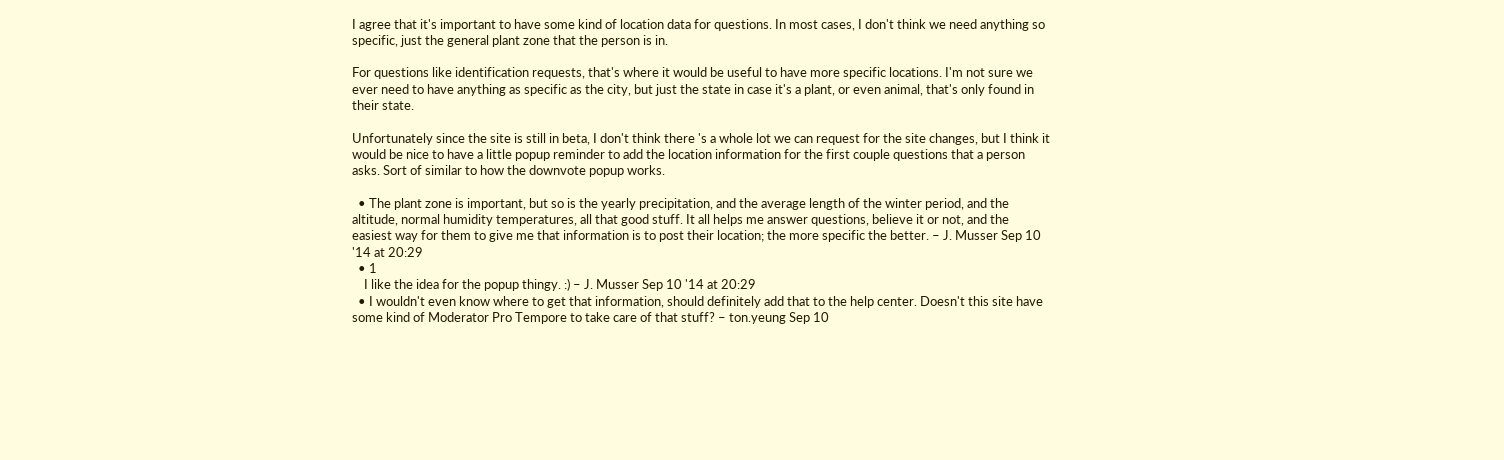I agree that it's important to have some kind of location data for questions. In most cases, I don't think we need anything so specific, just the general plant zone that the person is in.

For questions like identification requests, that's where it would be useful to have more specific locations. I'm not sure we ever need to have anything as specific as the city, but just the state in case it's a plant, or even animal, that's only found in their state.

Unfortunately since the site is still in beta, I don't think there 's a whole lot we can request for the site changes, but I think it would be nice to have a little popup reminder to add the location information for the first couple questions that a person asks. Sort of similar to how the downvote popup works.

  • The plant zone is important, but so is the yearly precipitation, and the average length of the winter period, and the altitude, normal humidity temperatures, all that good stuff. It all helps me answer questions, believe it or not, and the easiest way for them to give me that information is to post their location; the more specific the better. – J. Musser Sep 10 '14 at 20:29
  • 1
    I like the idea for the popup thingy. :) – J. Musser Sep 10 '14 at 20:29
  • I wouldn't even know where to get that information, should definitely add that to the help center. Doesn't this site have some kind of Moderator Pro Tempore to take care of that stuff? – ton.yeung Sep 10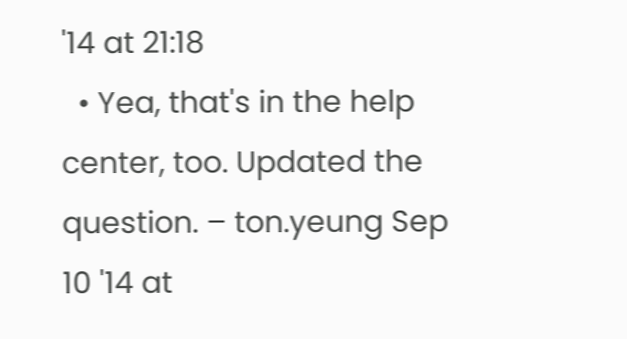'14 at 21:18
  • Yea, that's in the help center, too. Updated the question. – ton.yeung Sep 10 '14 at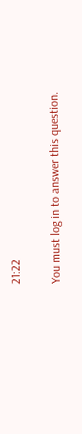21:22

You must log in to answer this question.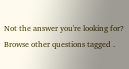Not the answer you're looking for? Browse other questions tagged .